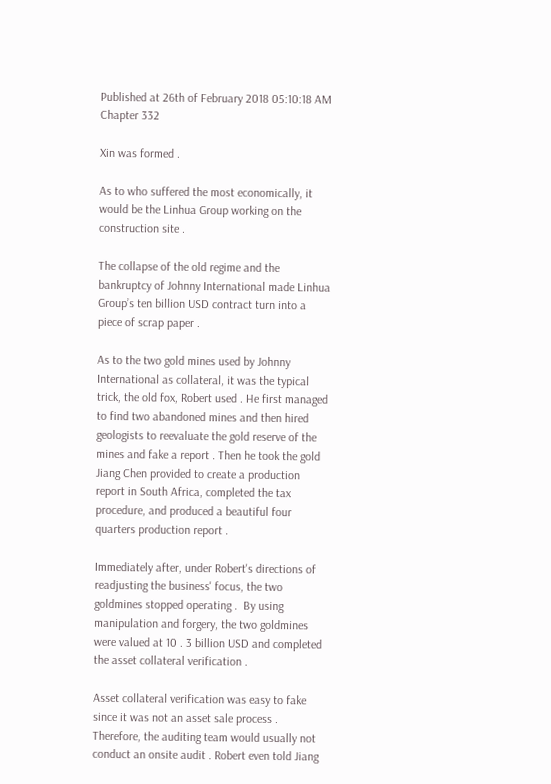Published at 26th of February 2018 05:10:18 AM
Chapter 332

Xin was formed .

As to who suffered the most economically, it would be the Linhua Group working on the construction site .

The collapse of the old regime and the bankruptcy of Johnny International made Linhua Group’s ten billion USD contract turn into a piece of scrap paper .

As to the two gold mines used by Johnny International as collateral, it was the typical trick, the old fox, Robert used . He first managed to find two abandoned mines and then hired geologists to reevaluate the gold reserve of the mines and fake a report . Then he took the gold Jiang Chen provided to create a production report in South Africa, completed the tax procedure, and produced a beautiful four quarters production report .

Immediately after, under Robert's directions of readjusting the business' focus, the two goldmines stopped operating .  By using manipulation and forgery, the two goldmines were valued at 10 . 3 billion USD and completed the asset collateral verification .

Asset collateral verification was easy to fake since it was not an asset sale process . Therefore, the auditing team would usually not conduct an onsite audit . Robert even told Jiang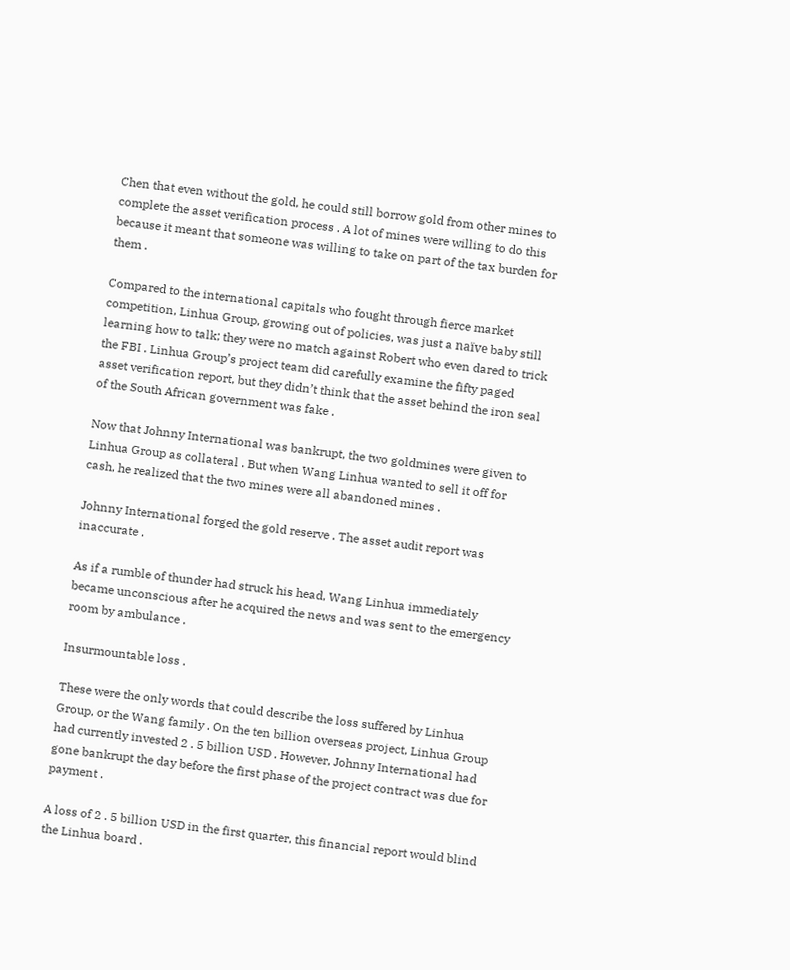Chen that even without the gold, he could still borrow gold from other mines to complete the asset verification process . A lot of mines were willing to do this because it meant that someone was willing to take on part of the tax burden for them .

Compared to the international capitals who fought through fierce market competition, Linhua Group, growing out of policies, was just a naïve baby still learning how to talk; they were no match against Robert who even dared to trick the FBI . Linhua Group’s project team did carefully examine the fifty paged asset verification report, but they didn’t think that the asset behind the iron seal of the South African government was fake .

Now that Johnny International was bankrupt, the two goldmines were given to Linhua Group as collateral . But when Wang Linhua wanted to sell it off for cash, he realized that the two mines were all abandoned mines .

Johnny International forged the gold reserve . The asset audit report was inaccurate .

As if a rumble of thunder had struck his head, Wang Linhua immediately became unconscious after he acquired the news and was sent to the emergency room by ambulance .

Insurmountable loss .

These were the only words that could describe the loss suffered by Linhua Group, or the Wang family . On the ten billion overseas project, Linhua Group had currently invested 2 . 5 billion USD . However, Johnny International had gone bankrupt the day before the first phase of the project contract was due for payment .

A loss of 2 . 5 billion USD in the first quarter, this financial report would blind the Linhua board .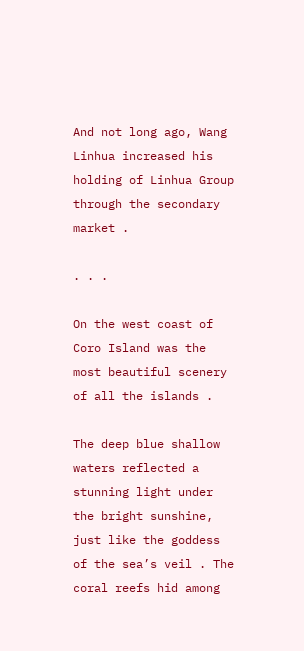And not long ago, Wang Linhua increased his holding of Linhua Group through the secondary market .

. . .

On the west coast of Coro Island was the most beautiful scenery of all the islands .

The deep blue shallow waters reflected a stunning light under the bright sunshine, just like the goddess of the sea’s veil . The coral reefs hid among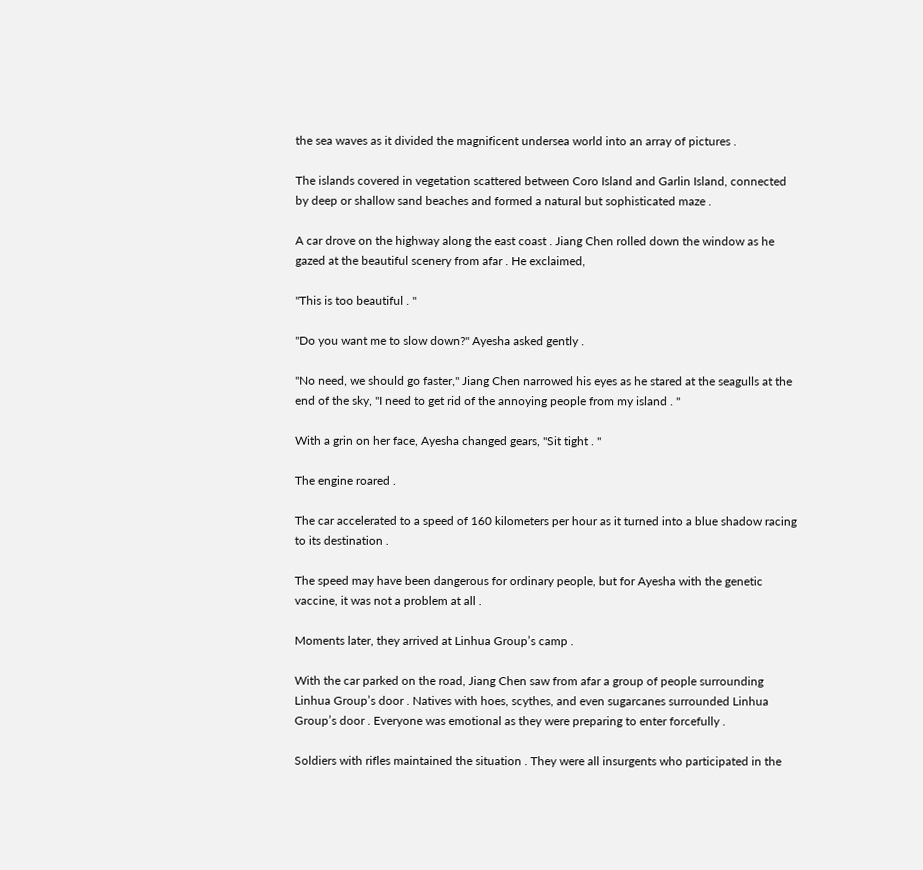the sea waves as it divided the magnificent undersea world into an array of pictures .

The islands covered in vegetation scattered between Coro Island and Garlin Island, connected by deep or shallow sand beaches and formed a natural but sophisticated maze .

A car drove on the highway along the east coast . Jiang Chen rolled down the window as he gazed at the beautiful scenery from afar . He exclaimed,

"This is too beautiful . "

"Do you want me to slow down?" Ayesha asked gently .

"No need, we should go faster," Jiang Chen narrowed his eyes as he stared at the seagulls at the end of the sky, "I need to get rid of the annoying people from my island . "

With a grin on her face, Ayesha changed gears, "Sit tight . "

The engine roared .

The car accelerated to a speed of 160 kilometers per hour as it turned into a blue shadow racing to its destination .

The speed may have been dangerous for ordinary people, but for Ayesha with the genetic vaccine, it was not a problem at all .

Moments later, they arrived at Linhua Group’s camp .

With the car parked on the road, Jiang Chen saw from afar a group of people surrounding Linhua Group’s door . Natives with hoes, scythes, and even sugarcanes surrounded Linhua Group’s door . Everyone was emotional as they were preparing to enter forcefully .

Soldiers with rifles maintained the situation . They were all insurgents who participated in the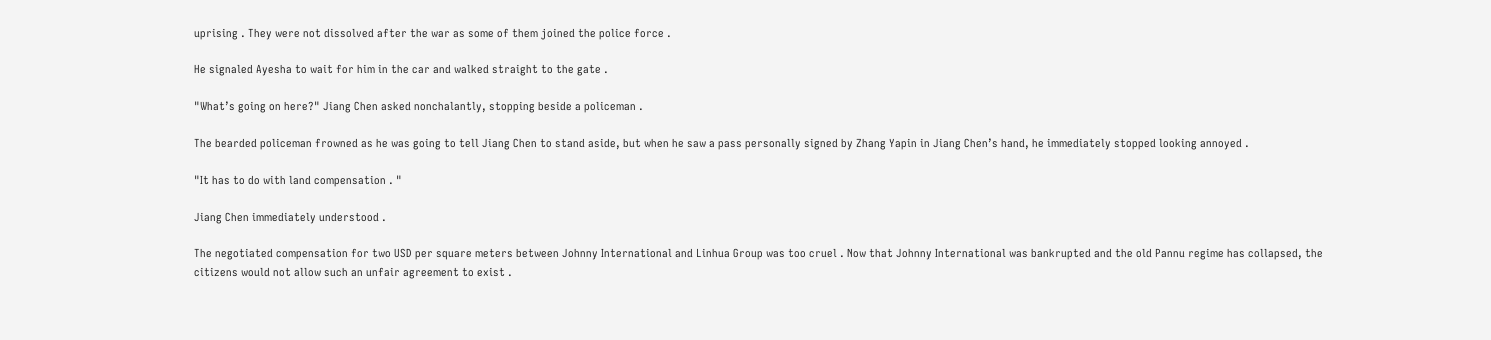uprising . They were not dissolved after the war as some of them joined the police force .

He signaled Ayesha to wait for him in the car and walked straight to the gate .

"What’s going on here?" Jiang Chen asked nonchalantly, stopping beside a policeman .

The bearded policeman frowned as he was going to tell Jiang Chen to stand aside, but when he saw a pass personally signed by Zhang Yapin in Jiang Chen’s hand, he immediately stopped looking annoyed .

"It has to do with land compensation . "

Jiang Chen immediately understood .

The negotiated compensation for two USD per square meters between Johnny International and Linhua Group was too cruel . Now that Johnny International was bankrupted and the old Pannu regime has collapsed, the citizens would not allow such an unfair agreement to exist .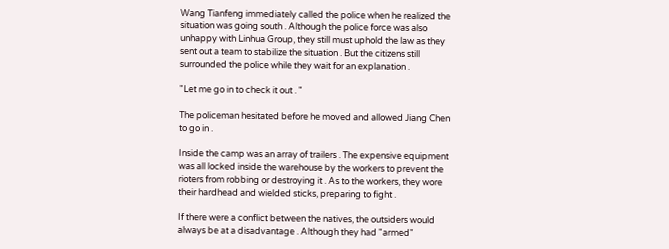Wang Tianfeng immediately called the police when he realized the situation was going south . Although the police force was also unhappy with Linhua Group, they still must uphold the law as they sent out a team to stabilize the situation . But the citizens still surrounded the police while they wait for an explanation .

"Let me go in to check it out . "

The policeman hesitated before he moved and allowed Jiang Chen to go in .

Inside the camp was an array of trailers . The expensive equipment was all locked inside the warehouse by the workers to prevent the rioters from robbing or destroying it . As to the workers, they wore their hardhead and wielded sticks, preparing to fight .

If there were a conflict between the natives, the outsiders would always be at a disadvantage . Although they had "armed"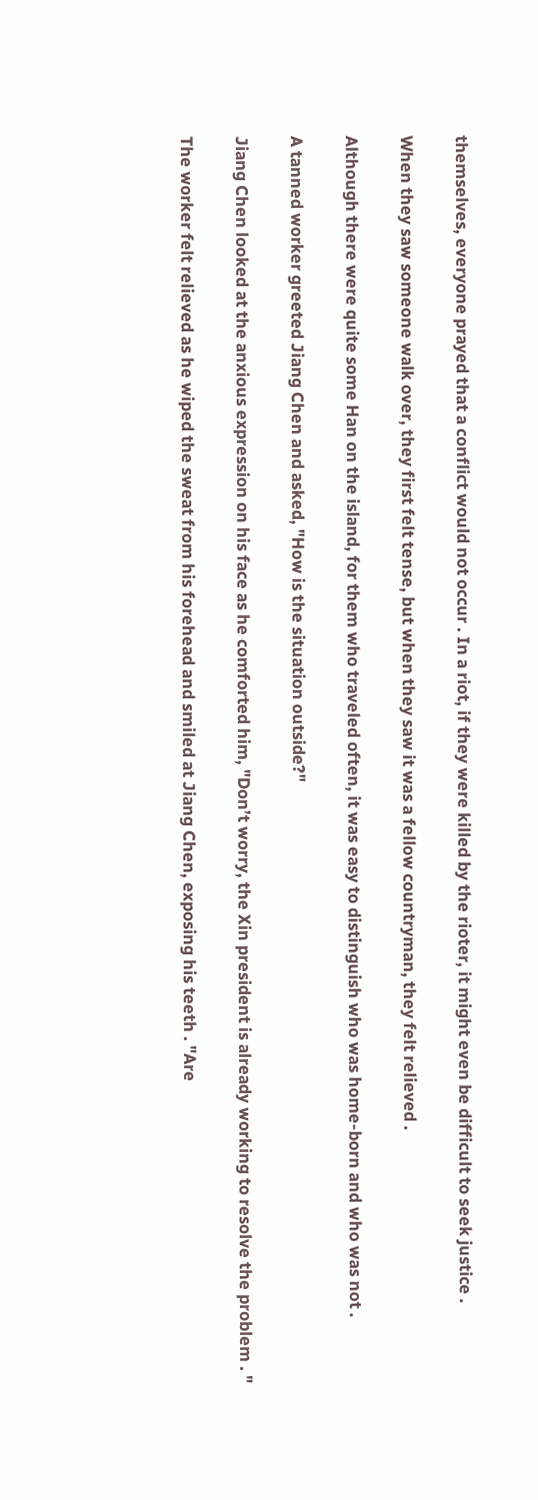themselves, everyone prayed that a conflict would not occur . In a riot, if they were killed by the rioter, it might even be difficult to seek justice .

When they saw someone walk over, they first felt tense, but when they saw it was a fellow countryman, they felt relieved .

Although there were quite some Han on the island, for them who traveled often, it was easy to distinguish who was home-born and who was not .

A tanned worker greeted Jiang Chen and asked, "How is the situation outside?"

Jiang Chen looked at the anxious expression on his face as he comforted him, "Don’t worry, the Xin president is already working to resolve the problem . "

The worker felt relieved as he wiped the sweat from his forehead and smiled at Jiang Chen, exposing his teeth . "Are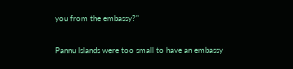you from the embassy?"

Pannu Islands were too small to have an embassy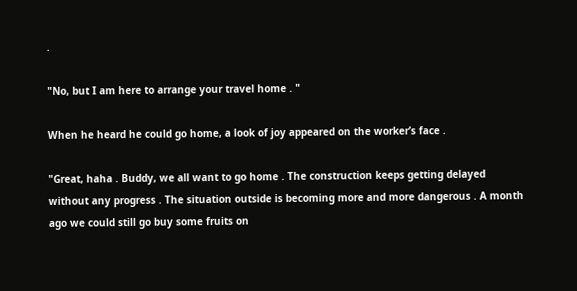.

"No, but I am here to arrange your travel home . "

When he heard he could go home, a look of joy appeared on the worker’s face .

"Great, haha . Buddy, we all want to go home . The construction keeps getting delayed without any progress . The situation outside is becoming more and more dangerous . A month ago we could still go buy some fruits on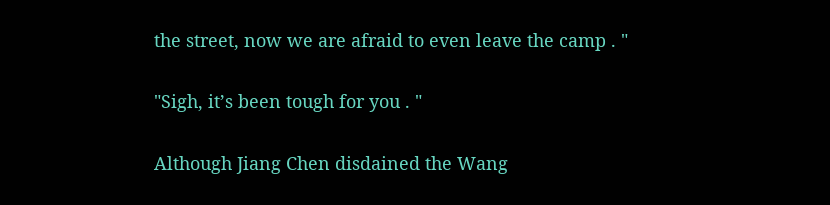the street, now we are afraid to even leave the camp . "

"Sigh, it’s been tough for you . "

Although Jiang Chen disdained the Wang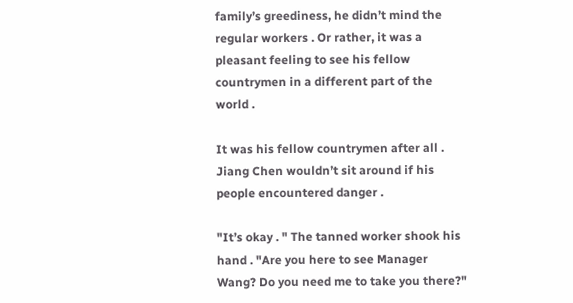family’s greediness, he didn’t mind the regular workers . Or rather, it was a pleasant feeling to see his fellow countrymen in a different part of the world .

It was his fellow countrymen after all . Jiang Chen wouldn’t sit around if his people encountered danger .

"It’s okay . " The tanned worker shook his hand . "Are you here to see Manager Wang? Do you need me to take you there?"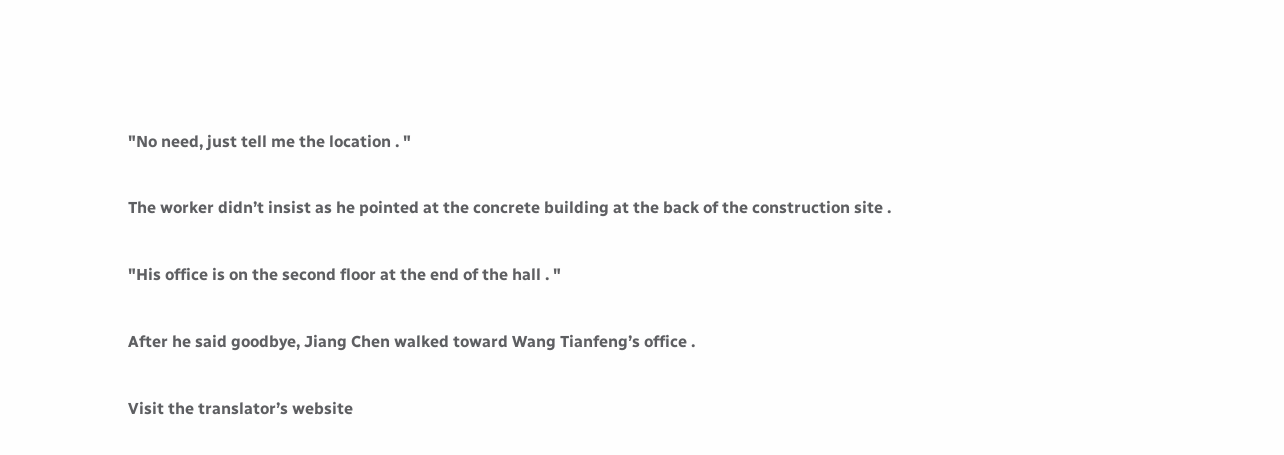"No need, just tell me the location . "

The worker didn’t insist as he pointed at the concrete building at the back of the construction site .

"His office is on the second floor at the end of the hall . "

After he said goodbye, Jiang Chen walked toward Wang Tianfeng’s office .

Visit the translator’s website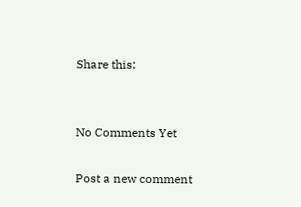Share this:


No Comments Yet

Post a new comment